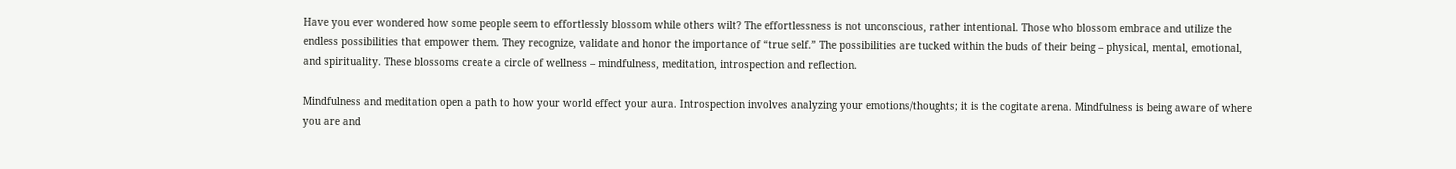Have you ever wondered how some people seem to effortlessly blossom while others wilt? The effortlessness is not unconscious, rather intentional. Those who blossom embrace and utilize the endless possibilities that empower them. They recognize, validate and honor the importance of “true self.” The possibilities are tucked within the buds of their being – physical, mental, emotional, and spirituality. These blossoms create a circle of wellness – mindfulness, meditation, introspection and reflection.

Mindfulness and meditation open a path to how your world effect your aura. Introspection involves analyzing your emotions/thoughts; it is the cogitate arena. Mindfulness is being aware of where you are and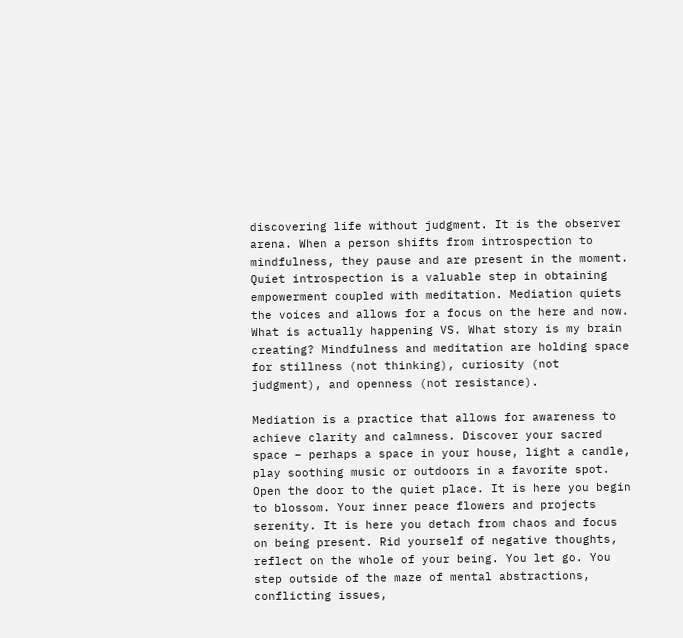discovering life without judgment. It is the observer arena. When a person shifts from introspection to mindfulness, they pause and are present in the moment. Quiet introspection is a valuable step in obtaining empowerment coupled with meditation. Mediation quiets the voices and allows for a focus on the here and now. What is actually happening VS. What story is my brain creating? Mindfulness and meditation are holding space for stillness (not thinking), curiosity (not judgment), and openness (not resistance).

Mediation is a practice that allows for awareness to achieve clarity and calmness. Discover your sacred space – perhaps a space in your house, light a candle, play soothing music or outdoors in a favorite spot. Open the door to the quiet place. It is here you begin to blossom. Your inner peace flowers and projects serenity. It is here you detach from chaos and focus on being present. Rid yourself of negative thoughts, reflect on the whole of your being. You let go. You step outside of the maze of mental abstractions, conflicting issues,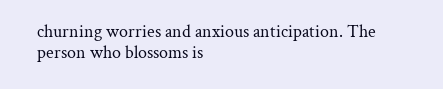churning worries and anxious anticipation. The person who blossoms is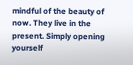mindful of the beauty of now. They live in the present. Simply opening yourself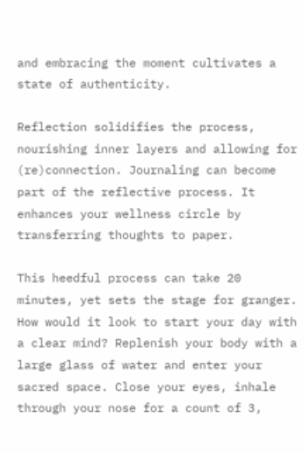and embracing the moment cultivates a  state of authenticity.

Reflection solidifies the process, nourishing inner layers and allowing for (re)connection. Journaling can become part of the reflective process. It enhances your wellness circle by transferring thoughts to paper.

This heedful process can take 20 minutes, yet sets the stage for granger. How would it look to start your day with a clear mind? Replenish your body with a large glass of water and enter your sacred space. Close your eyes, inhale through your nose for a count of 3,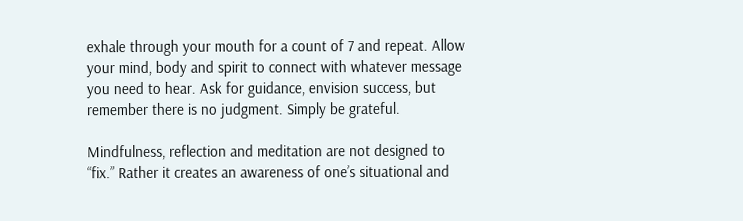exhale through your mouth for a count of 7 and repeat. Allow your mind, body and spirit to connect with whatever message you need to hear. Ask for guidance, envision success, but remember there is no judgment. Simply be grateful.

Mindfulness, reflection and meditation are not designed to “fix.” Rather it creates an awareness of one’s situational and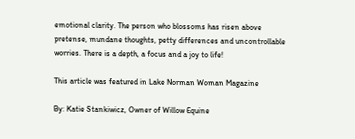emotional clarity. The person who blossoms has risen above pretense, mundane thoughts, petty differences and uncontrollable worries. There is a depth, a focus and a joy to life!

This article was featured in Lake Norman Woman Magazine

By: Katie Stankiwicz, Owner of Willow Equine